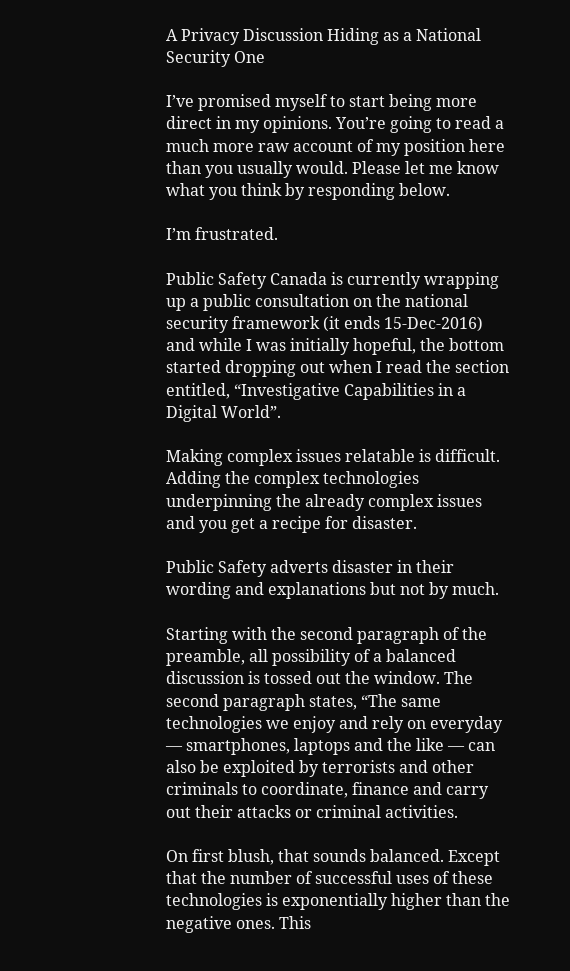A Privacy Discussion Hiding as a National Security One

I’ve promised myself to start being more direct in my opinions. You’re going to read a much more raw account of my position here than you usually would. Please let me know what you think by responding below.

I’m frustrated.

Public Safety Canada is currently wrapping up a public consultation on the national security framework (it ends 15-Dec-2016) and while I was initially hopeful, the bottom started dropping out when I read the section entitled, “Investigative Capabilities in a Digital World”.

Making complex issues relatable is difficult. Adding the complex technologies underpinning the already complex issues and you get a recipe for disaster.

Public Safety adverts disaster in their wording and explanations but not by much.

Starting with the second paragraph of the preamble, all possibility of a balanced discussion is tossed out the window. The second paragraph states, “The same technologies we enjoy and rely on everyday — smartphones, laptops and the like — can also be exploited by terrorists and other criminals to coordinate, finance and carry out their attacks or criminal activities.

On first blush, that sounds balanced. Except that the number of successful uses of these technologies is exponentially higher than the negative ones. This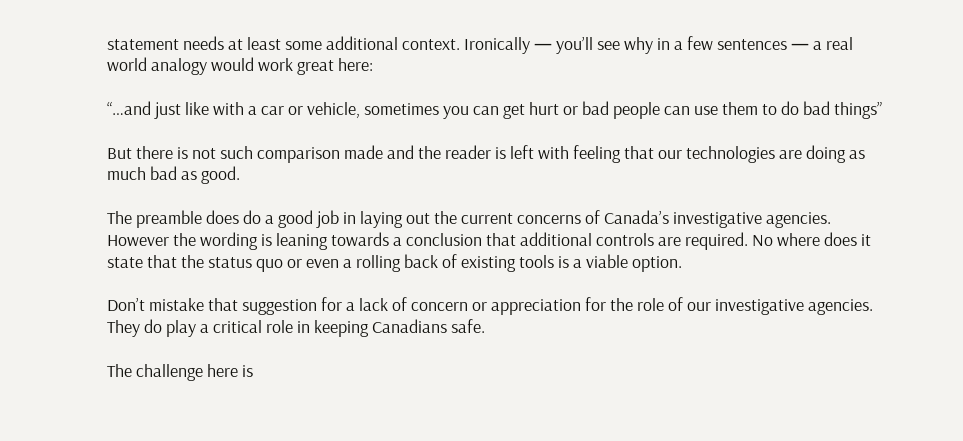statement needs at least some additional context. Ironically — you’ll see why in a few sentences — a real world analogy would work great here:

“…and just like with a car or vehicle, sometimes you can get hurt or bad people can use them to do bad things”

But there is not such comparison made and the reader is left with feeling that our technologies are doing as much bad as good.

The preamble does do a good job in laying out the current concerns of Canada’s investigative agencies. However the wording is leaning towards a conclusion that additional controls are required. No where does it state that the status quo or even a rolling back of existing tools is a viable option.

Don’t mistake that suggestion for a lack of concern or appreciation for the role of our investigative agencies. They do play a critical role in keeping Canadians safe.

The challenge here is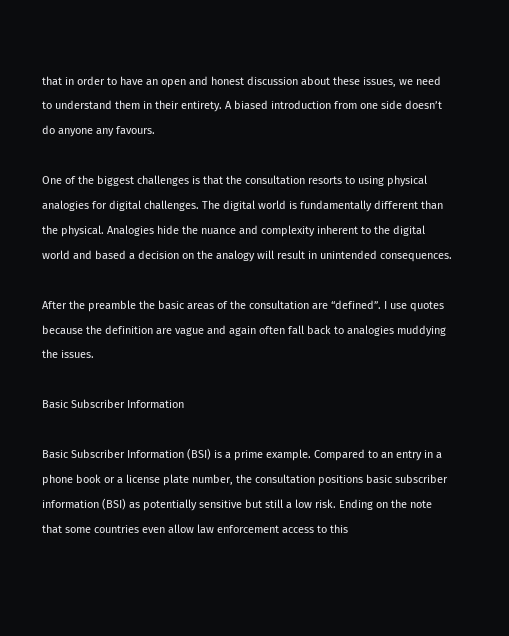that in order to have an open and honest discussion about these issues, we need to understand them in their entirety. A biased introduction from one side doesn’t do anyone any favours.

One of the biggest challenges is that the consultation resorts to using physical analogies for digital challenges. The digital world is fundamentally different than the physical. Analogies hide the nuance and complexity inherent to the digital world and based a decision on the analogy will result in unintended consequences.

After the preamble the basic areas of the consultation are “defined”. I use quotes because the definition are vague and again often fall back to analogies muddying the issues.

Basic Subscriber Information

Basic Subscriber Information (BSI) is a prime example. Compared to an entry in a phone book or a license plate number, the consultation positions basic subscriber information (BSI) as potentially sensitive but still a low risk. Ending on the note that some countries even allow law enforcement access to this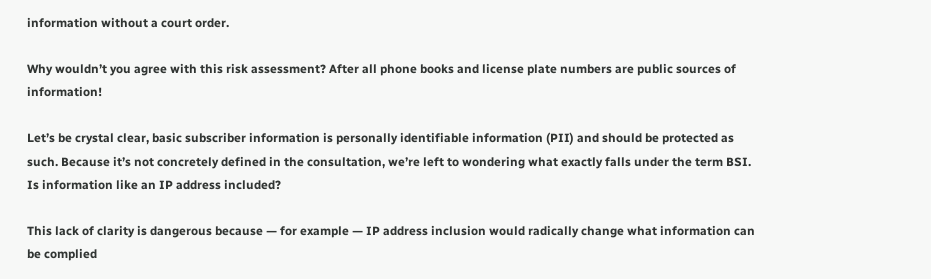information without a court order.

Why wouldn’t you agree with this risk assessment? After all phone books and license plate numbers are public sources of information!

Let’s be crystal clear, basic subscriber information is personally identifiable information (PII) and should be protected as such. Because it’s not concretely defined in the consultation, we’re left to wondering what exactly falls under the term BSI. Is information like an IP address included?

This lack of clarity is dangerous because — for example — IP address inclusion would radically change what information can be complied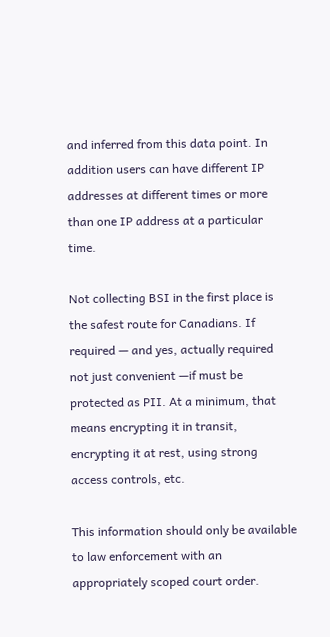and inferred from this data point. In addition users can have different IP addresses at different times or more than one IP address at a particular time.

Not collecting BSI in the first place is the safest route for Canadians. If required — and yes, actually required not just convenient —if must be protected as PII. At a minimum, that means encrypting it in transit, encrypting it at rest, using strong access controls, etc.

This information should only be available to law enforcement with an appropriately scoped court order.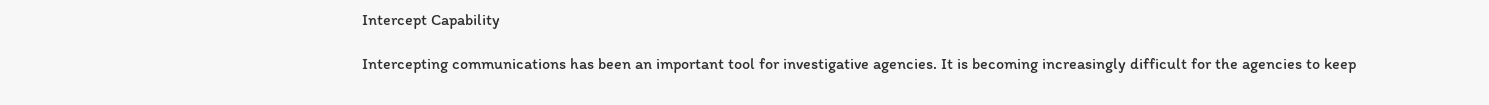Intercept Capability

Intercepting communications has been an important tool for investigative agencies. It is becoming increasingly difficult for the agencies to keep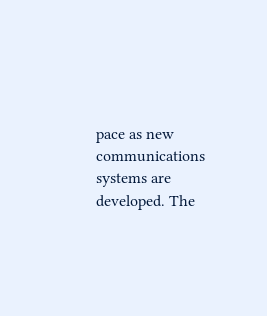pace as new communications systems are developed. The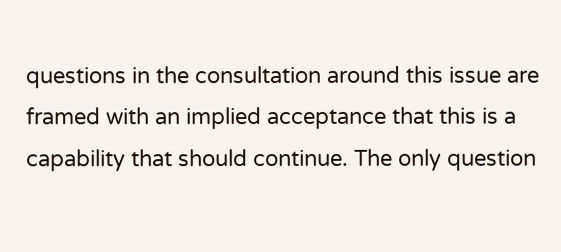questions in the consultation around this issue are framed with an implied acceptance that this is a capability that should continue. The only question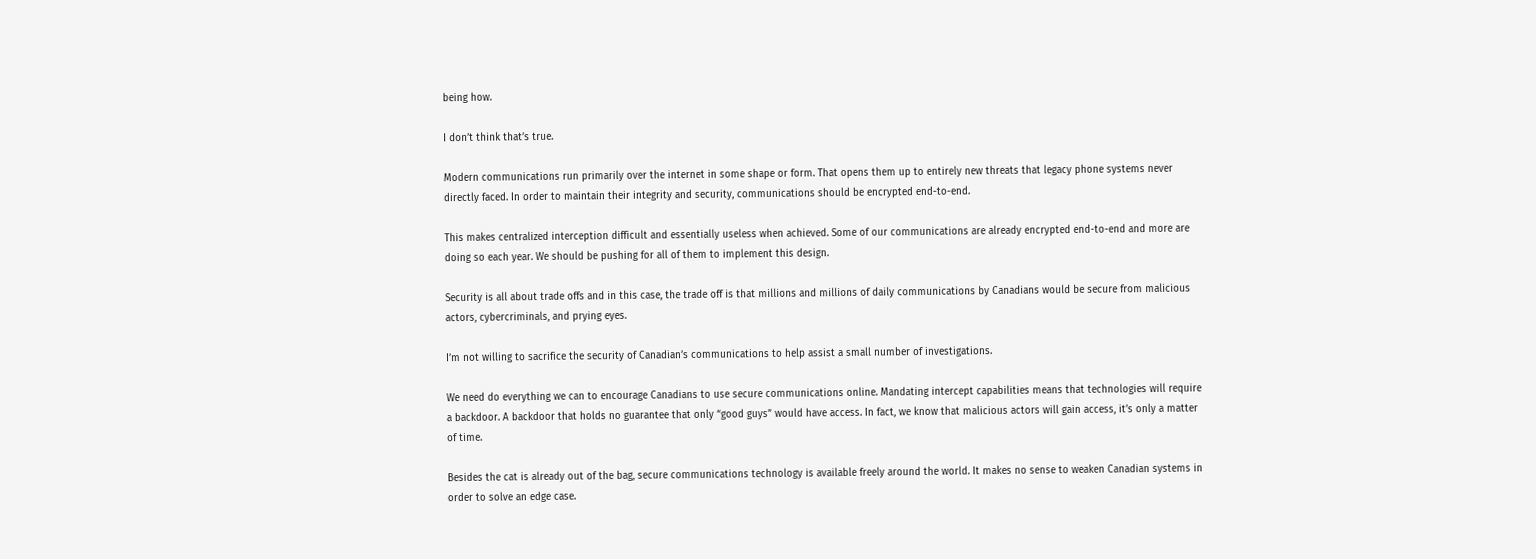being how.

I don’t think that’s true.

Modern communications run primarily over the internet in some shape or form. That opens them up to entirely new threats that legacy phone systems never directly faced. In order to maintain their integrity and security, communications should be encrypted end-to-end.

This makes centralized interception difficult and essentially useless when achieved. Some of our communications are already encrypted end-to-end and more are doing so each year. We should be pushing for all of them to implement this design.

Security is all about trade offs and in this case, the trade off is that millions and millions of daily communications by Canadians would be secure from malicious actors, cybercriminals, and prying eyes.

I’m not willing to sacrifice the security of Canadian’s communications to help assist a small number of investigations.

We need do everything we can to encourage Canadians to use secure communications online. Mandating intercept capabilities means that technologies will require a backdoor. A backdoor that holds no guarantee that only “good guys” would have access. In fact, we know that malicious actors will gain access, it’s only a matter of time.

Besides the cat is already out of the bag, secure communications technology is available freely around the world. It makes no sense to weaken Canadian systems in order to solve an edge case.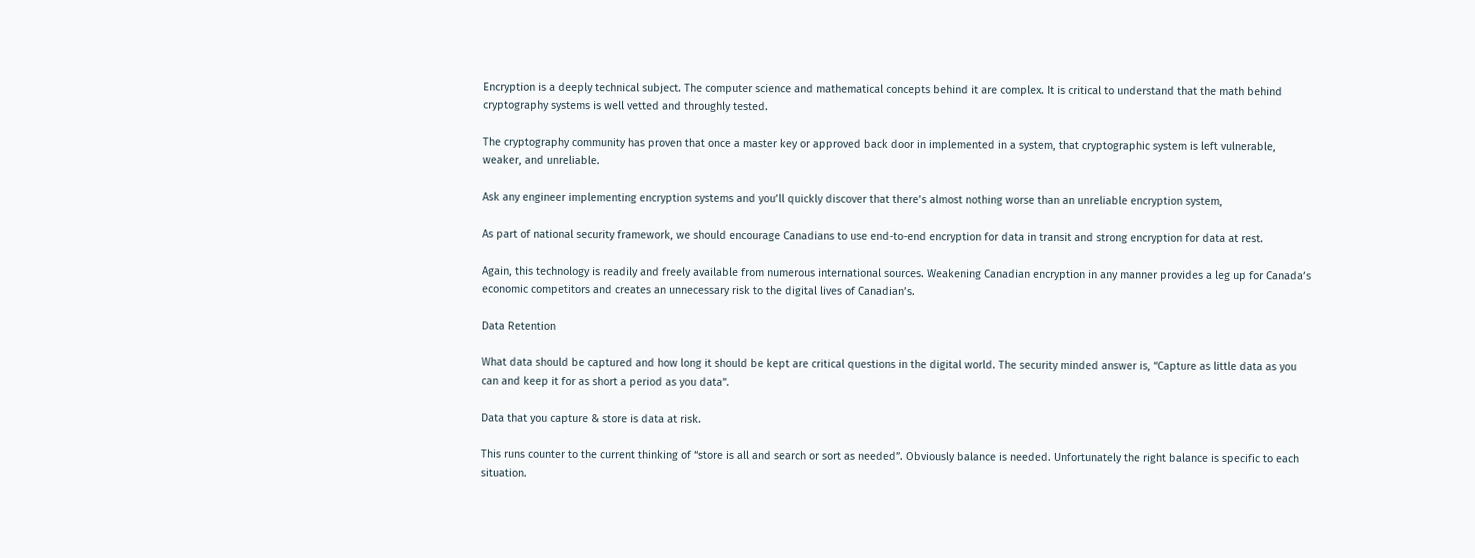Encryption is a deeply technical subject. The computer science and mathematical concepts behind it are complex. It is critical to understand that the math behind cryptography systems is well vetted and throughly tested.

The cryptography community has proven that once a master key or approved back door in implemented in a system, that cryptographic system is left vulnerable, weaker, and unreliable.

Ask any engineer implementing encryption systems and you’ll quickly discover that there’s almost nothing worse than an unreliable encryption system,

As part of national security framework, we should encourage Canadians to use end-to-end encryption for data in transit and strong encryption for data at rest.

Again, this technology is readily and freely available from numerous international sources. Weakening Canadian encryption in any manner provides a leg up for Canada’s economic competitors and creates an unnecessary risk to the digital lives of Canadian’s.

Data Retention

What data should be captured and how long it should be kept are critical questions in the digital world. The security minded answer is, “Capture as little data as you can and keep it for as short a period as you data”.

Data that you capture & store is data at risk.

This runs counter to the current thinking of “store is all and search or sort as needed”. Obviously balance is needed. Unfortunately the right balance is specific to each situation.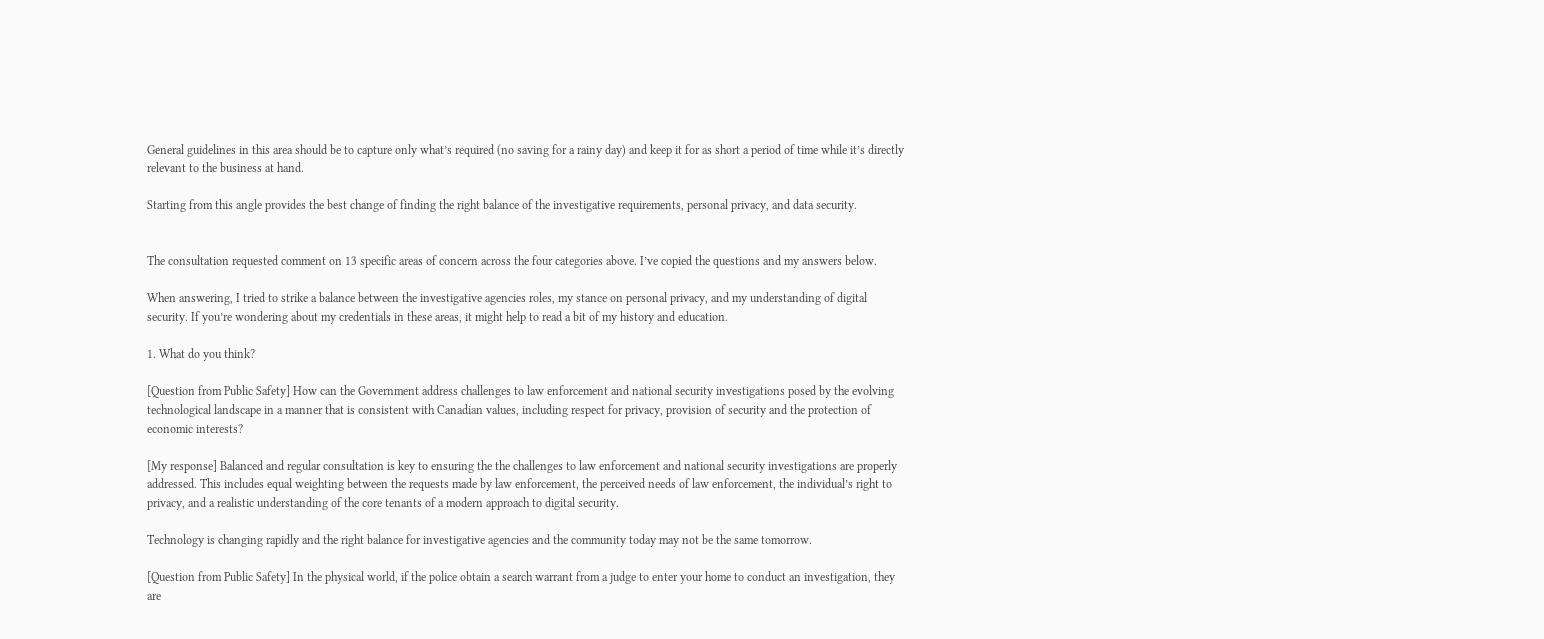General guidelines in this area should be to capture only what’s required (no saving for a rainy day) and keep it for as short a period of time while it’s directly relevant to the business at hand.

Starting from this angle provides the best change of finding the right balance of the investigative requirements, personal privacy, and data security.


The consultation requested comment on 13 specific areas of concern across the four categories above. I’ve copied the questions and my answers below.

When answering, I tried to strike a balance between the investigative agencies roles, my stance on personal privacy, and my understanding of digital security. If you’re wondering about my credentials in these areas, it might help to read a bit of my history and education.

1. What do you think?

[Question from Public Safety] How can the Government address challenges to law enforcement and national security investigations posed by the evolving technological landscape in a manner that is consistent with Canadian values, including respect for privacy, provision of security and the protection of economic interests?

[My response] Balanced and regular consultation is key to ensuring the the challenges to law enforcement and national security investigations are properly addressed. This includes equal weighting between the requests made by law enforcement, the perceived needs of law enforcement, the individual’s right to privacy, and a realistic understanding of the core tenants of a modern approach to digital security.

Technology is changing rapidly and the right balance for investigative agencies and the community today may not be the same tomorrow.

[Question from Public Safety] In the physical world, if the police obtain a search warrant from a judge to enter your home to conduct an investigation, they are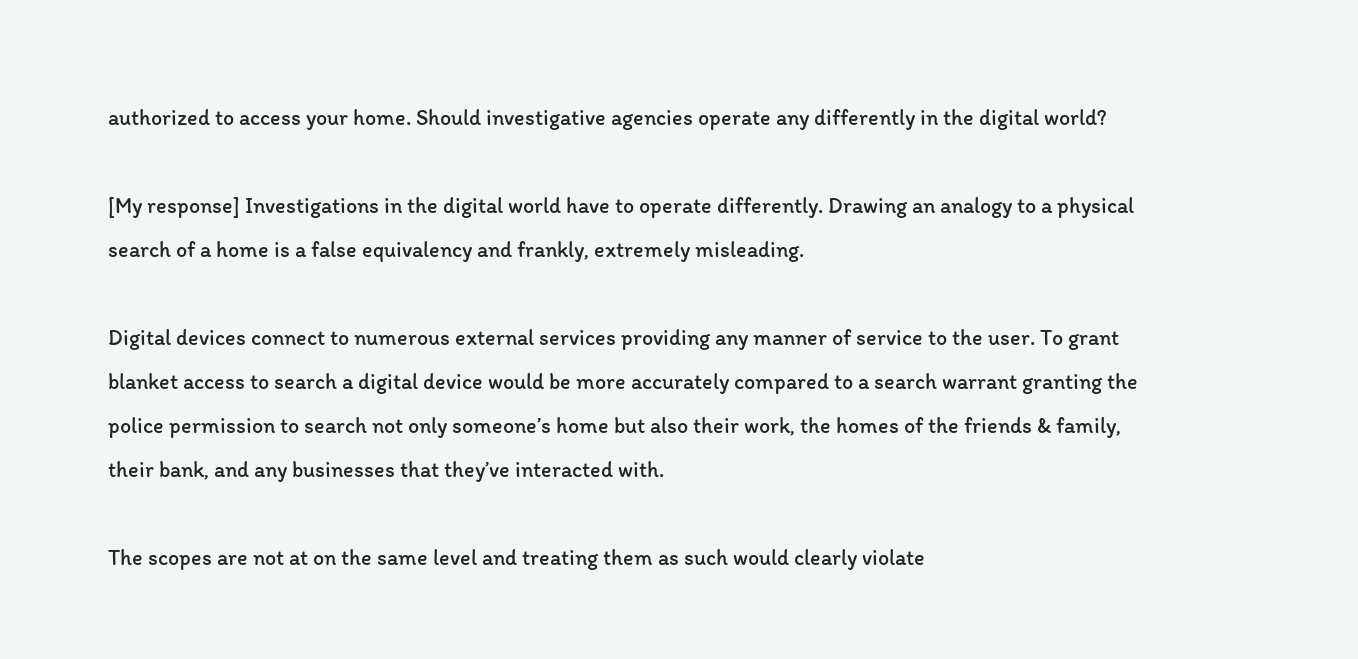authorized to access your home. Should investigative agencies operate any differently in the digital world?

[My response] Investigations in the digital world have to operate differently. Drawing an analogy to a physical search of a home is a false equivalency and frankly, extremely misleading.

Digital devices connect to numerous external services providing any manner of service to the user. To grant blanket access to search a digital device would be more accurately compared to a search warrant granting the police permission to search not only someone’s home but also their work, the homes of the friends & family, their bank, and any businesses that they’ve interacted with.

The scopes are not at on the same level and treating them as such would clearly violate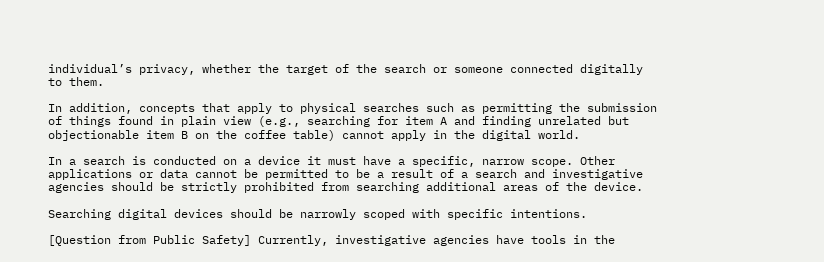individual’s privacy, whether the target of the search or someone connected digitally to them.

In addition, concepts that apply to physical searches such as permitting the submission of things found in plain view (e.g., searching for item A and finding unrelated but objectionable item B on the coffee table) cannot apply in the digital world.

In a search is conducted on a device it must have a specific, narrow scope. Other applications or data cannot be permitted to be a result of a search and investigative agencies should be strictly prohibited from searching additional areas of the device.

Searching digital devices should be narrowly scoped with specific intentions.

[Question from Public Safety] Currently, investigative agencies have tools in the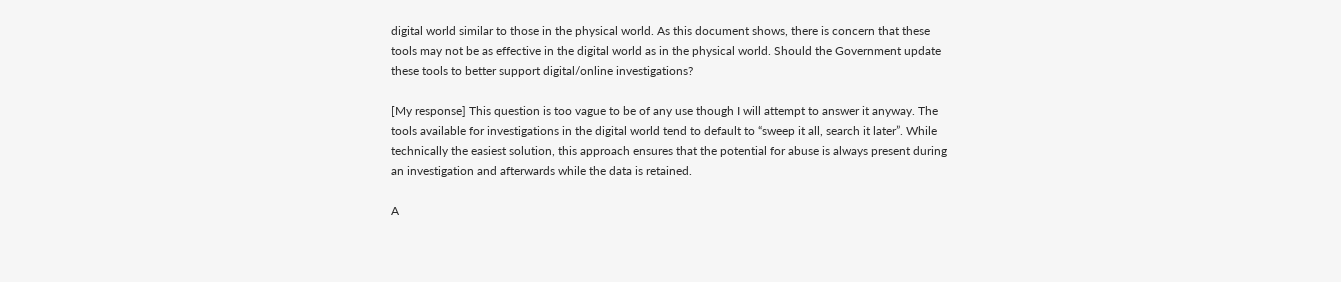digital world similar to those in the physical world. As this document shows, there is concern that these tools may not be as effective in the digital world as in the physical world. Should the Government update these tools to better support digital/online investigations?

[My response] This question is too vague to be of any use though I will attempt to answer it anyway. The tools available for investigations in the digital world tend to default to “sweep it all, search it later”. While technically the easiest solution, this approach ensures that the potential for abuse is always present during an investigation and afterwards while the data is retained.

A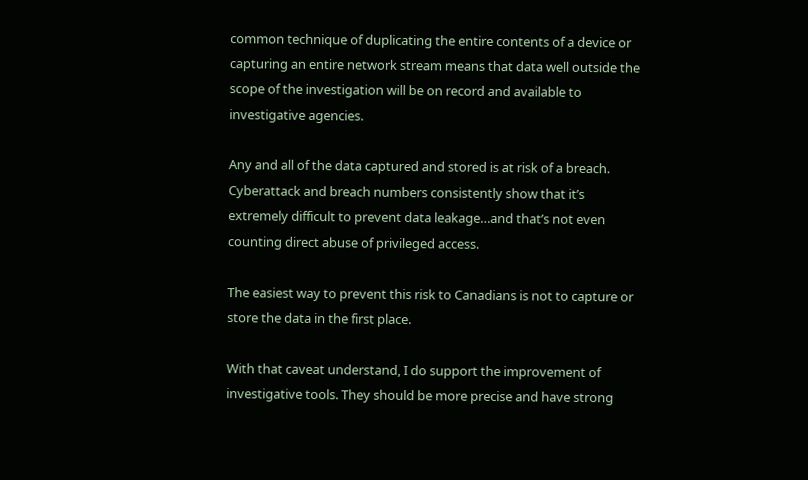common technique of duplicating the entire contents of a device or capturing an entire network stream means that data well outside the scope of the investigation will be on record and available to investigative agencies.

Any and all of the data captured and stored is at risk of a breach. Cyberattack and breach numbers consistently show that it’s extremely difficult to prevent data leakage…and that’s not even counting direct abuse of privileged access.

The easiest way to prevent this risk to Canadians is not to capture or store the data in the first place.

With that caveat understand, I do support the improvement of investigative tools. They should be more precise and have strong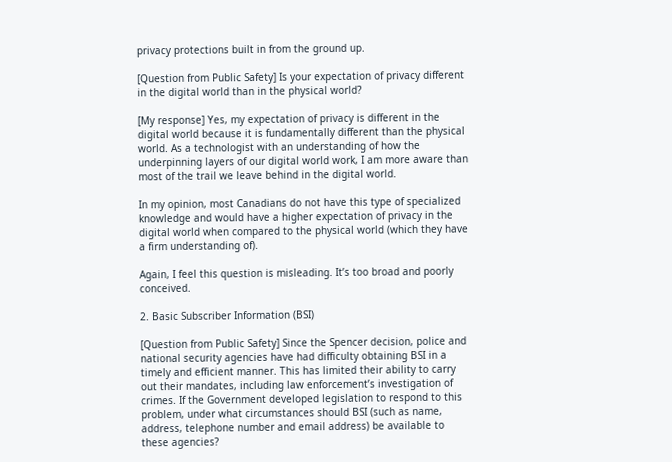privacy protections built in from the ground up.

[Question from Public Safety] Is your expectation of privacy different in the digital world than in the physical world?

[My response] Yes, my expectation of privacy is different in the digital world because it is fundamentally different than the physical world. As a technologist with an understanding of how the underpinning layers of our digital world work, I am more aware than most of the trail we leave behind in the digital world.

In my opinion, most Canadians do not have this type of specialized knowledge and would have a higher expectation of privacy in the digital world when compared to the physical world (which they have a firm understanding of).

Again, I feel this question is misleading. It’s too broad and poorly conceived.

2. Basic Subscriber Information (BSI)

[Question from Public Safety] Since the Spencer decision, police and national security agencies have had difficulty obtaining BSI in a timely and efficient manner. This has limited their ability to carry out their mandates, including law enforcement’s investigation of crimes. If the Government developed legislation to respond to this problem, under what circumstances should BSI (such as name, address, telephone number and email address) be available to these agencies?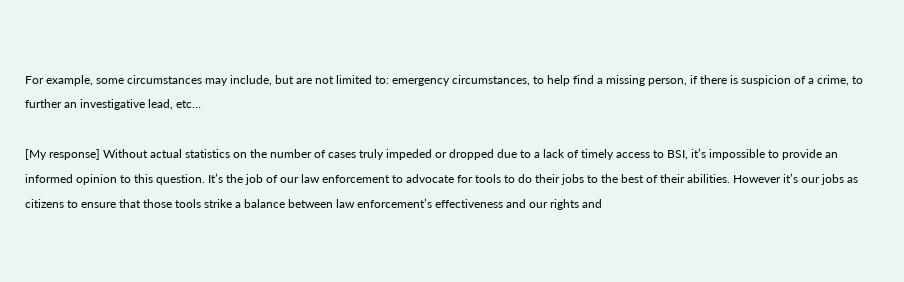For example, some circumstances may include, but are not limited to: emergency circumstances, to help find a missing person, if there is suspicion of a crime, to further an investigative lead, etc…

[My response] Without actual statistics on the number of cases truly impeded or dropped due to a lack of timely access to BSI, it’s impossible to provide an informed opinion to this question. It’s the job of our law enforcement to advocate for tools to do their jobs to the best of their abilities. However it’s our jobs as citizens to ensure that those tools strike a balance between law enforcement’s effectiveness and our rights and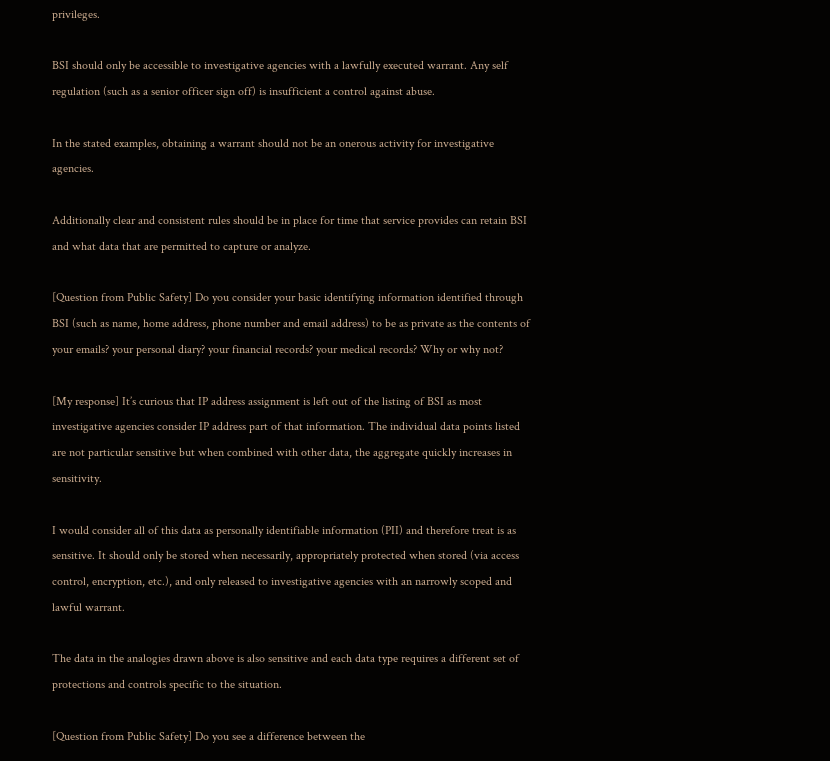privileges.

BSI should only be accessible to investigative agencies with a lawfully executed warrant. Any self regulation (such as a senior officer sign off) is insufficient a control against abuse.

In the stated examples, obtaining a warrant should not be an onerous activity for investigative agencies.

Additionally clear and consistent rules should be in place for time that service provides can retain BSI and what data that are permitted to capture or analyze.

[Question from Public Safety] Do you consider your basic identifying information identified through BSI (such as name, home address, phone number and email address) to be as private as the contents of your emails? your personal diary? your financial records? your medical records? Why or why not?

[My response] It’s curious that IP address assignment is left out of the listing of BSI as most investigative agencies consider IP address part of that information. The individual data points listed are not particular sensitive but when combined with other data, the aggregate quickly increases in sensitivity.

I would consider all of this data as personally identifiable information (PII) and therefore treat is as sensitive. It should only be stored when necessarily, appropriately protected when stored (via access control, encryption, etc.), and only released to investigative agencies with an narrowly scoped and lawful warrant.

The data in the analogies drawn above is also sensitive and each data type requires a different set of protections and controls specific to the situation.

[Question from Public Safety] Do you see a difference between the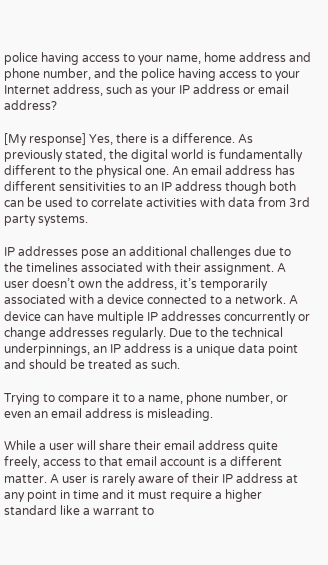police having access to your name, home address and phone number, and the police having access to your Internet address, such as your IP address or email address?

[My response] Yes, there is a difference. As previously stated, the digital world is fundamentally different to the physical one. An email address has different sensitivities to an IP address though both can be used to correlate activities with data from 3rd party systems.

IP addresses pose an additional challenges due to the timelines associated with their assignment. A user doesn’t own the address, it’s temporarily associated with a device connected to a network. A device can have multiple IP addresses concurrently or change addresses regularly. Due to the technical underpinnings, an IP address is a unique data point and should be treated as such.

Trying to compare it to a name, phone number, or even an email address is misleading.

While a user will share their email address quite freely, access to that email account is a different matter. A user is rarely aware of their IP address at any point in time and it must require a higher standard like a warrant to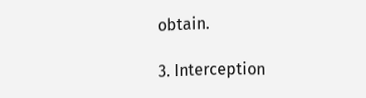obtain.

3. Interception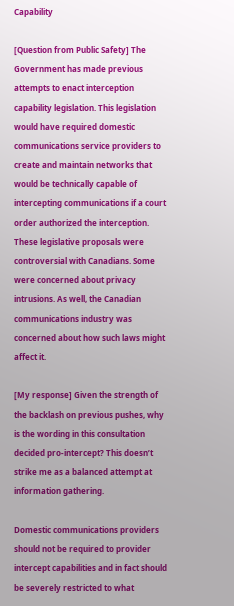Capability

[Question from Public Safety] The Government has made previous attempts to enact interception capability legislation. This legislation would have required domestic communications service providers to create and maintain networks that would be technically capable of intercepting communications if a court order authorized the interception. These legislative proposals were controversial with Canadians. Some were concerned about privacy intrusions. As well, the Canadian communications industry was concerned about how such laws might affect it.

[My response] Given the strength of the backlash on previous pushes, why is the wording in this consultation decided pro-intercept? This doesn’t strike me as a balanced attempt at information gathering.

Domestic communications providers should not be required to provider intercept capabilities and in fact should be severely restricted to what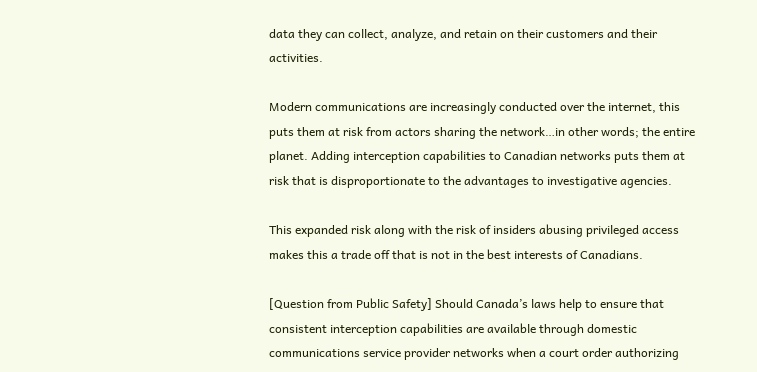data they can collect, analyze, and retain on their customers and their activities.

Modern communications are increasingly conducted over the internet, this puts them at risk from actors sharing the network…in other words; the entire planet. Adding interception capabilities to Canadian networks puts them at risk that is disproportionate to the advantages to investigative agencies.

This expanded risk along with the risk of insiders abusing privileged access makes this a trade off that is not in the best interests of Canadians.

[Question from Public Safety] Should Canada’s laws help to ensure that consistent interception capabilities are available through domestic communications service provider networks when a court order authorizing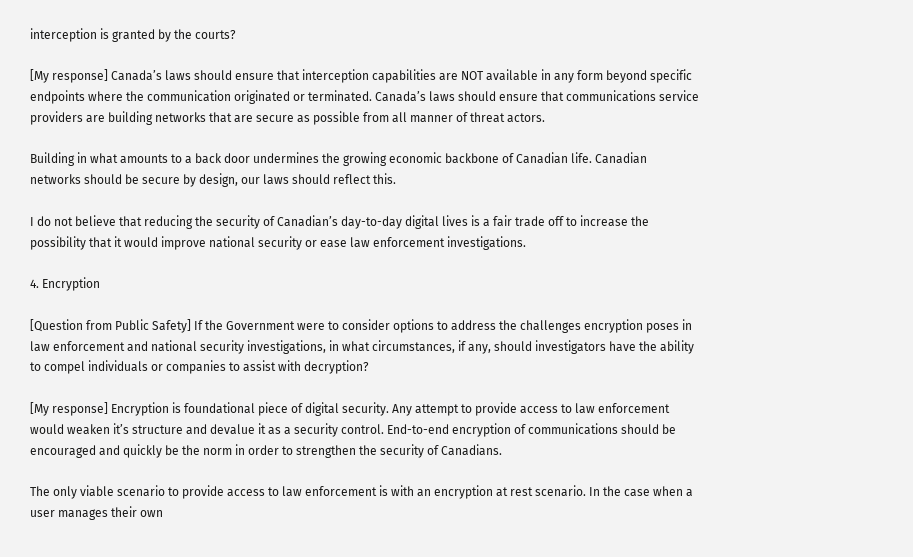interception is granted by the courts?

[My response] Canada’s laws should ensure that interception capabilities are NOT available in any form beyond specific endpoints where the communication originated or terminated. Canada’s laws should ensure that communications service providers are building networks that are secure as possible from all manner of threat actors.

Building in what amounts to a back door undermines the growing economic backbone of Canadian life. Canadian networks should be secure by design, our laws should reflect this.

I do not believe that reducing the security of Canadian’s day-to-day digital lives is a fair trade off to increase the possibility that it would improve national security or ease law enforcement investigations.

4. Encryption

[Question from Public Safety] If the Government were to consider options to address the challenges encryption poses in law enforcement and national security investigations, in what circumstances, if any, should investigators have the ability to compel individuals or companies to assist with decryption?

[My response] Encryption is foundational piece of digital security. Any attempt to provide access to law enforcement would weaken it’s structure and devalue it as a security control. End-to-end encryption of communications should be encouraged and quickly be the norm in order to strengthen the security of Canadians.

The only viable scenario to provide access to law enforcement is with an encryption at rest scenario. In the case when a user manages their own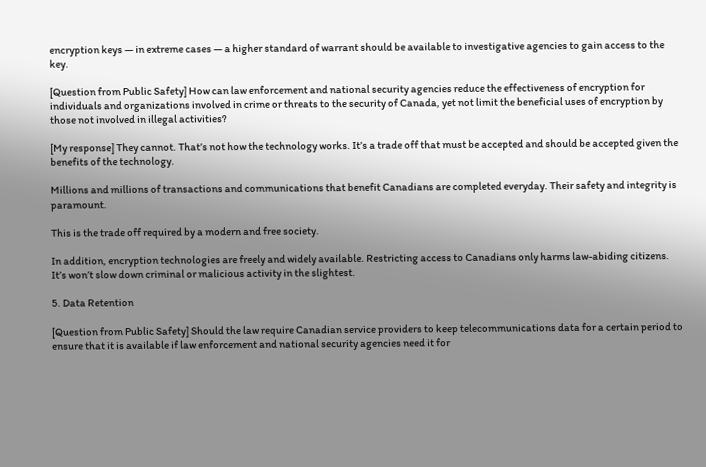encryption keys — in extreme cases — a higher standard of warrant should be available to investigative agencies to gain access to the key.

[Question from Public Safety] How can law enforcement and national security agencies reduce the effectiveness of encryption for individuals and organizations involved in crime or threats to the security of Canada, yet not limit the beneficial uses of encryption by those not involved in illegal activities?

[My response] They cannot. That’s not how the technology works. It’s a trade off that must be accepted and should be accepted given the benefits of the technology.

Millions and millions of transactions and communications that benefit Canadians are completed everyday. Their safety and integrity is paramount.

This is the trade off required by a modern and free society.

In addition, encryption technologies are freely and widely available. Restricting access to Canadians only harms law-abiding citizens. It’s won’t slow down criminal or malicious activity in the slightest.

5. Data Retention

[Question from Public Safety] Should the law require Canadian service providers to keep telecommunications data for a certain period to ensure that it is available if law enforcement and national security agencies need it for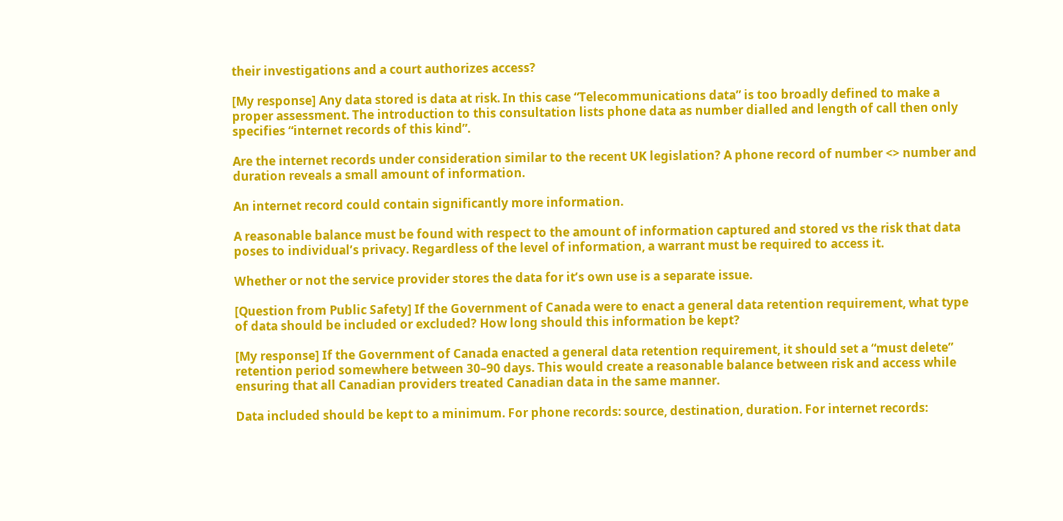their investigations and a court authorizes access?

[My response] Any data stored is data at risk. In this case “Telecommunications data” is too broadly defined to make a proper assessment. The introduction to this consultation lists phone data as number dialled and length of call then only specifies “internet records of this kind”.

Are the internet records under consideration similar to the recent UK legislation? A phone record of number <> number and duration reveals a small amount of information.

An internet record could contain significantly more information.

A reasonable balance must be found with respect to the amount of information captured and stored vs the risk that data poses to individual’s privacy. Regardless of the level of information, a warrant must be required to access it.

Whether or not the service provider stores the data for it’s own use is a separate issue.

[Question from Public Safety] If the Government of Canada were to enact a general data retention requirement, what type of data should be included or excluded? How long should this information be kept?

[My response] If the Government of Canada enacted a general data retention requirement, it should set a “must delete” retention period somewhere between 30–90 days. This would create a reasonable balance between risk and access while ensuring that all Canadian providers treated Canadian data in the same manner.

Data included should be kept to a minimum. For phone records: source, destination, duration. For internet records: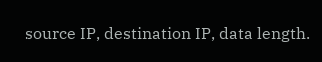source IP, destination IP, data length.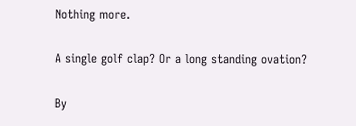Nothing more.

A single golf clap? Or a long standing ovation?

By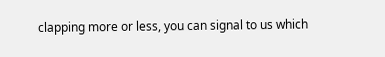clapping more or less, you can signal to us which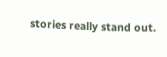stories really stand out.